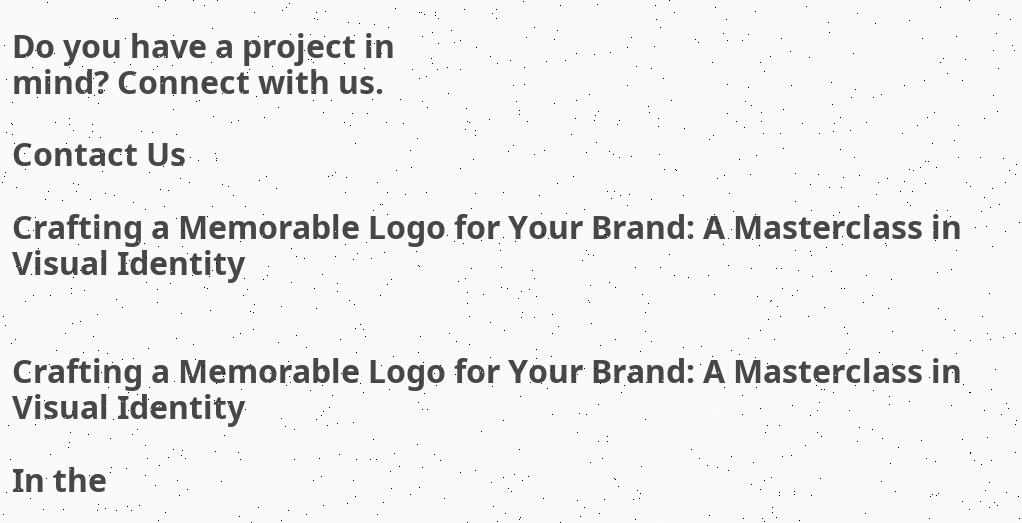Do you have a project in
mind? Connect with us.

Contact Us

Crafting a Memorable Logo for Your Brand: A Masterclass in Visual Identity


Crafting a Memorable Logo for Your Brand: A Masterclass in Visual Identity

In the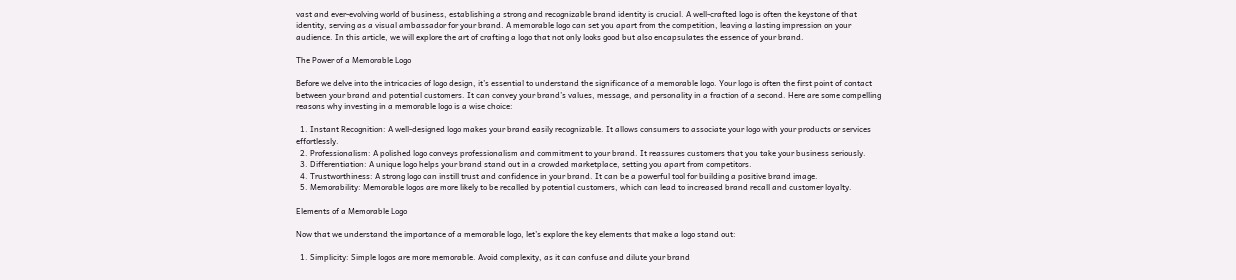vast and ever-evolving world of business, establishing a strong and recognizable brand identity is crucial. A well-crafted logo is often the keystone of that identity, serving as a visual ambassador for your brand. A memorable logo can set you apart from the competition, leaving a lasting impression on your audience. In this article, we will explore the art of crafting a logo that not only looks good but also encapsulates the essence of your brand.

The Power of a Memorable Logo

Before we delve into the intricacies of logo design, it’s essential to understand the significance of a memorable logo. Your logo is often the first point of contact between your brand and potential customers. It can convey your brand’s values, message, and personality in a fraction of a second. Here are some compelling reasons why investing in a memorable logo is a wise choice:

  1. Instant Recognition: A well-designed logo makes your brand easily recognizable. It allows consumers to associate your logo with your products or services effortlessly.
  2. Professionalism: A polished logo conveys professionalism and commitment to your brand. It reassures customers that you take your business seriously.
  3. Differentiation: A unique logo helps your brand stand out in a crowded marketplace, setting you apart from competitors.
  4. Trustworthiness: A strong logo can instill trust and confidence in your brand. It can be a powerful tool for building a positive brand image.
  5. Memorability: Memorable logos are more likely to be recalled by potential customers, which can lead to increased brand recall and customer loyalty.

Elements of a Memorable Logo

Now that we understand the importance of a memorable logo, let’s explore the key elements that make a logo stand out:

  1. Simplicity: Simple logos are more memorable. Avoid complexity, as it can confuse and dilute your brand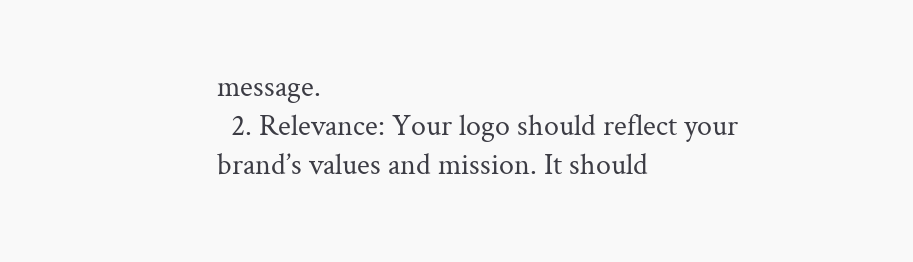message.
  2. Relevance: Your logo should reflect your brand’s values and mission. It should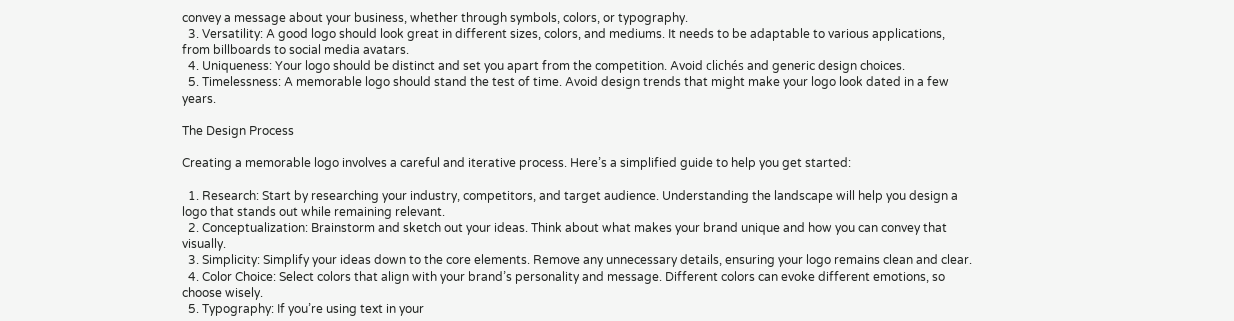convey a message about your business, whether through symbols, colors, or typography.
  3. Versatility: A good logo should look great in different sizes, colors, and mediums. It needs to be adaptable to various applications, from billboards to social media avatars.
  4. Uniqueness: Your logo should be distinct and set you apart from the competition. Avoid clichés and generic design choices.
  5. Timelessness: A memorable logo should stand the test of time. Avoid design trends that might make your logo look dated in a few years.

The Design Process

Creating a memorable logo involves a careful and iterative process. Here’s a simplified guide to help you get started:

  1. Research: Start by researching your industry, competitors, and target audience. Understanding the landscape will help you design a logo that stands out while remaining relevant.
  2. Conceptualization: Brainstorm and sketch out your ideas. Think about what makes your brand unique and how you can convey that visually.
  3. Simplicity: Simplify your ideas down to the core elements. Remove any unnecessary details, ensuring your logo remains clean and clear.
  4. Color Choice: Select colors that align with your brand’s personality and message. Different colors can evoke different emotions, so choose wisely.
  5. Typography: If you’re using text in your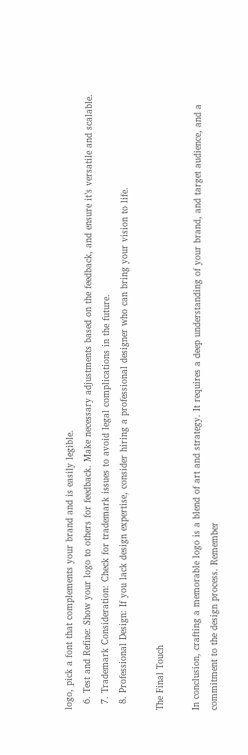logo, pick a font that complements your brand and is easily legible.
  6. Test and Refine: Show your logo to others for feedback. Make necessary adjustments based on the feedback, and ensure it’s versatile and scalable.
  7. Trademark Consideration: Check for trademark issues to avoid legal complications in the future.
  8. Professional Design: If you lack design expertise, consider hiring a professional designer who can bring your vision to life.

The Final Touch

In conclusion, crafting a memorable logo is a blend of art and strategy. It requires a deep understanding of your brand, and target audience, and a commitment to the design process. Remember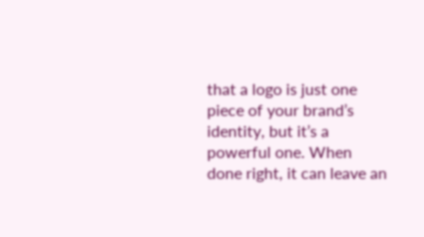that a logo is just one piece of your brand’s identity, but it’s a powerful one. When done right, it can leave an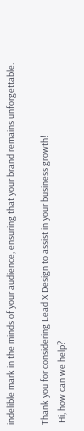indelible mark in the minds of your audience, ensuring that your brand remains unforgettable.

Thank you for considering Lead X Design to assist in your business growth!
 Hi, how can we help?